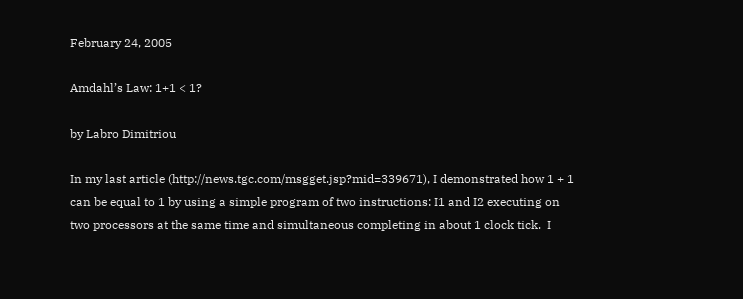February 24, 2005

Amdahl’s Law: 1+1 < 1?

by Labro Dimitriou

In my last article (http://news.tgc.com/msgget.jsp?mid=339671), I demonstrated how 1 + 1 can be equal to 1 by using a simple program of two instructions: I1 and I2 executing on two processors at the same time and simultaneous completing in about 1 clock tick.  I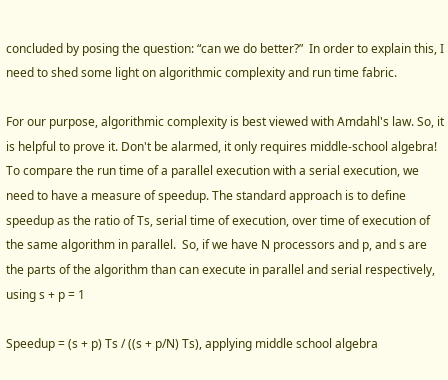concluded by posing the question: “can we do better?”  In order to explain this, I need to shed some light on algorithmic complexity and run time fabric.

For our purpose, algorithmic complexity is best viewed with Amdahl's law. So, it is helpful to prove it. Don't be alarmed, it only requires middle-school algebra! To compare the run time of a parallel execution with a serial execution, we need to have a measure of speedup. The standard approach is to define speedup as the ratio of Ts, serial time of execution, over time of execution of the same algorithm in parallel.  So, if we have N processors and p, and s are the parts of the algorithm than can execute in parallel and serial respectively, using s + p = 1

Speedup = (s + p) Ts / ((s + p/N) Ts), applying middle school algebra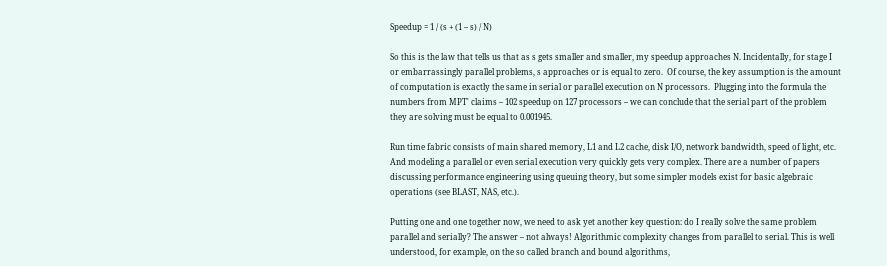Speedup = 1 / (s + (1 – s) / N)

So this is the law that tells us that as s gets smaller and smaller, my speedup approaches N. Incidentally, for stage I or embarrassingly parallel problems, s approaches or is equal to zero.  Of course, the key assumption is the amount of computation is exactly the same in serial or parallel execution on N processors.  Plugging into the formula the numbers from MPT' claims – 102 speedup on 127 processors – we can conclude that the serial part of the problem they are solving must be equal to 0.001945.

Run time fabric consists of main shared memory, L1 and L2 cache, disk I/O, network bandwidth, speed of light, etc. And modeling a parallel or even serial execution very quickly gets very complex. There are a number of papers discussing performance engineering using queuing theory, but some simpler models exist for basic algebraic operations (see BLAST, NAS, etc.).

Putting one and one together now, we need to ask yet another key question: do I really solve the same problem parallel and serially? The answer – not always! Algorithmic complexity changes from parallel to serial. This is well understood, for example, on the so called branch and bound algorithms,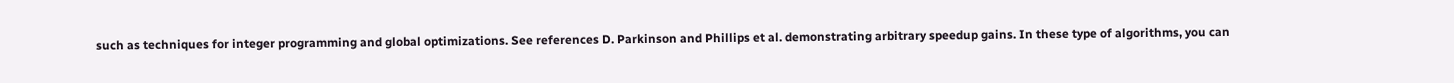such as techniques for integer programming and global optimizations. See references D. Parkinson and Phillips et al. demonstrating arbitrary speedup gains. In these type of algorithms, you can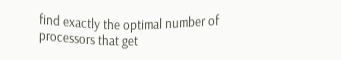find exactly the optimal number of processors that get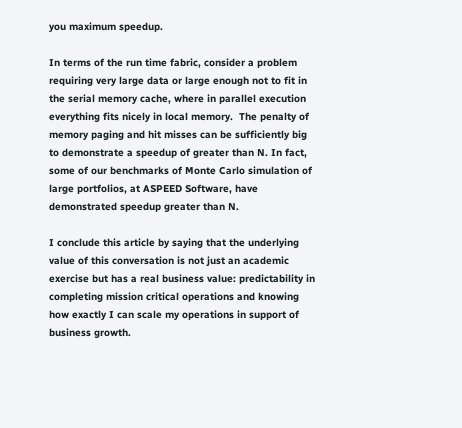you maximum speedup.

In terms of the run time fabric, consider a problem requiring very large data or large enough not to fit in the serial memory cache, where in parallel execution everything fits nicely in local memory.  The penalty of memory paging and hit misses can be sufficiently big to demonstrate a speedup of greater than N. In fact, some of our benchmarks of Monte Carlo simulation of large portfolios, at ASPEED Software, have demonstrated speedup greater than N.

I conclude this article by saying that the underlying value of this conversation is not just an academic exercise but has a real business value: predictability in completing mission critical operations and knowing how exactly I can scale my operations in support of business growth.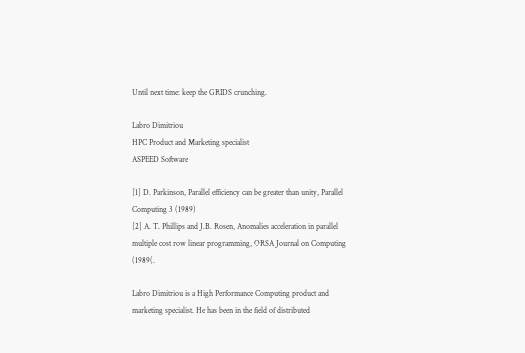Until next time: keep the GRIDS crunching.

Labro Dimitriou
HPC Product and Marketing specialist
ASPEED Software

[1] D. Parkinson, Parallel efficiency can be greater than unity, Parallel Computing 3 (1989)
[2] A. T. Phillips and J.B. Rosen, Anomalies acceleration in parallel multiple cost row linear programming, ORSA Journal on Computing (1989(.

Labro Dimitriou is a High Performance Computing product and marketing specialist. He has been in the field of distributed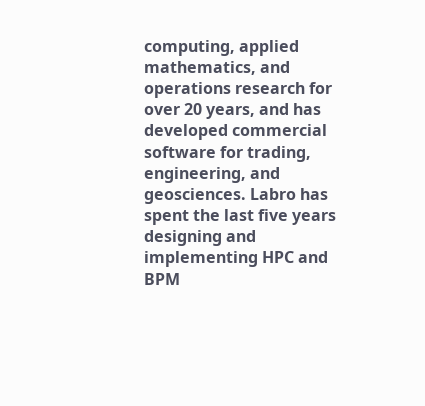computing, applied mathematics, and operations research for over 20 years, and has developed commercial software for trading, engineering, and geosciences. Labro has spent the last five years designing and implementing HPC and BPM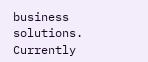business solutions. Currently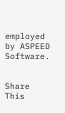employed by ASPEED Software.


Share This